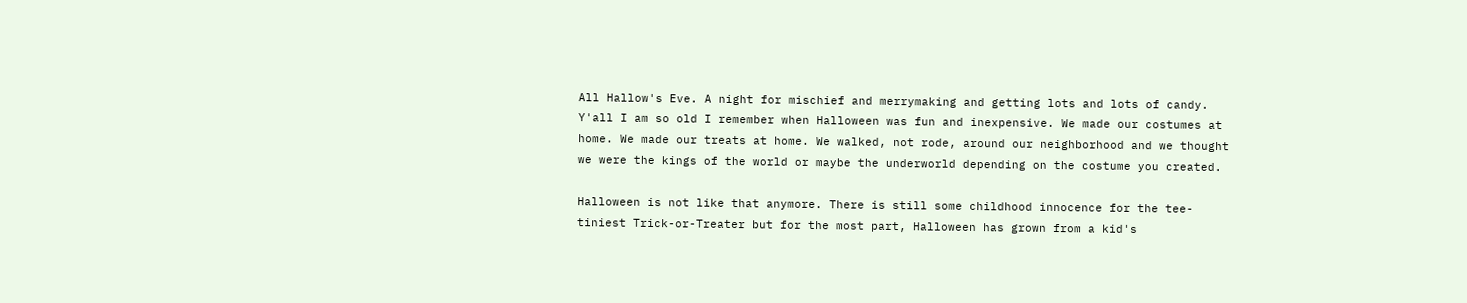All Hallow's Eve. A night for mischief and merrymaking and getting lots and lots of candy. Y'all I am so old I remember when Halloween was fun and inexpensive. We made our costumes at home. We made our treats at home. We walked, not rode, around our neighborhood and we thought we were the kings of the world or maybe the underworld depending on the costume you created.

Halloween is not like that anymore. There is still some childhood innocence for the tee-tiniest Trick-or-Treater but for the most part, Halloween has grown from a kid's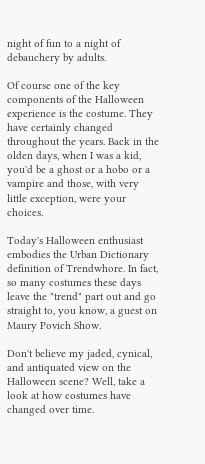night of fun to a night of debauchery by adults.

Of course one of the key components of the Halloween experience is the costume. They have certainly changed throughout the years. Back in the olden days, when I was a kid, you'd be a ghost or a hobo or a vampire and those, with very little exception, were your choices.

Today's Halloween enthusiast embodies the Urban Dictionary definition of Trendwhore. In fact, so many costumes these days leave the "trend" part out and go straight to, you know, a guest on Maury Povich Show.

Don't believe my jaded, cynical, and antiquated view on the Halloween scene? Well, take a look at how costumes have changed over time.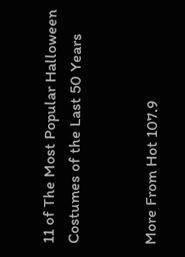11 of The Most Popular Halloween Costumes of the Last 50 Years


More From Hot 107.9